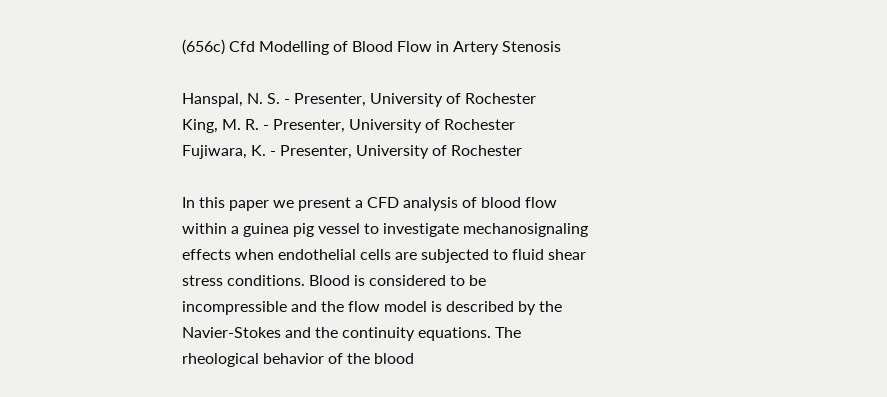(656c) Cfd Modelling of Blood Flow in Artery Stenosis

Hanspal, N. S. - Presenter, University of Rochester
King, M. R. - Presenter, University of Rochester
Fujiwara, K. - Presenter, University of Rochester

In this paper we present a CFD analysis of blood flow within a guinea pig vessel to investigate mechanosignaling effects when endothelial cells are subjected to fluid shear stress conditions. Blood is considered to be incompressible and the flow model is described by the Navier-Stokes and the continuity equations. The rheological behavior of the blood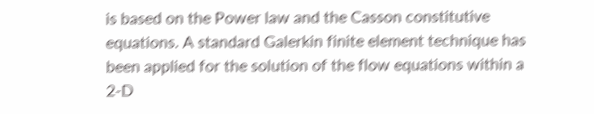is based on the Power law and the Casson constitutive equations. A standard Galerkin finite element technique has been applied for the solution of the flow equations within a 2-D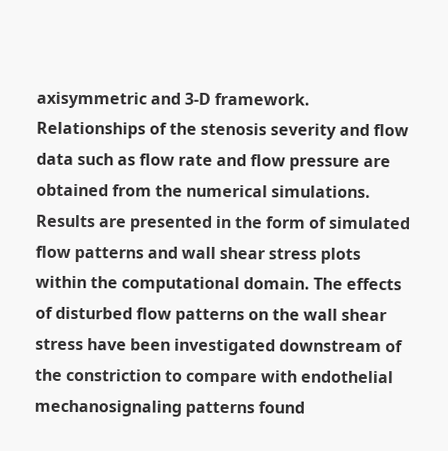axisymmetric and 3-D framework. Relationships of the stenosis severity and flow data such as flow rate and flow pressure are obtained from the numerical simulations. Results are presented in the form of simulated flow patterns and wall shear stress plots within the computational domain. The effects of disturbed flow patterns on the wall shear stress have been investigated downstream of the constriction to compare with endothelial mechanosignaling patterns found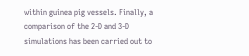within guinea pig vessels. Finally, a comparison of the 2-D and 3-D simulations has been carried out to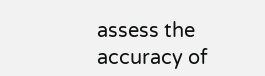assess the accuracy of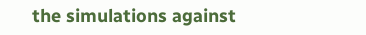the simulations against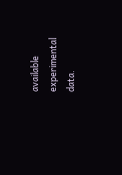available experimental data.